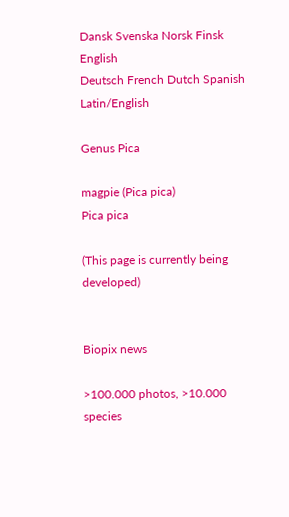Dansk Svenska Norsk Finsk English
Deutsch French Dutch Spanish Latin/English

Genus Pica

magpie (Pica pica)
Pica pica

(This page is currently being developed)


Biopix news

>100.000 photos, >10.000 species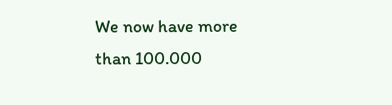We now have more than 100.000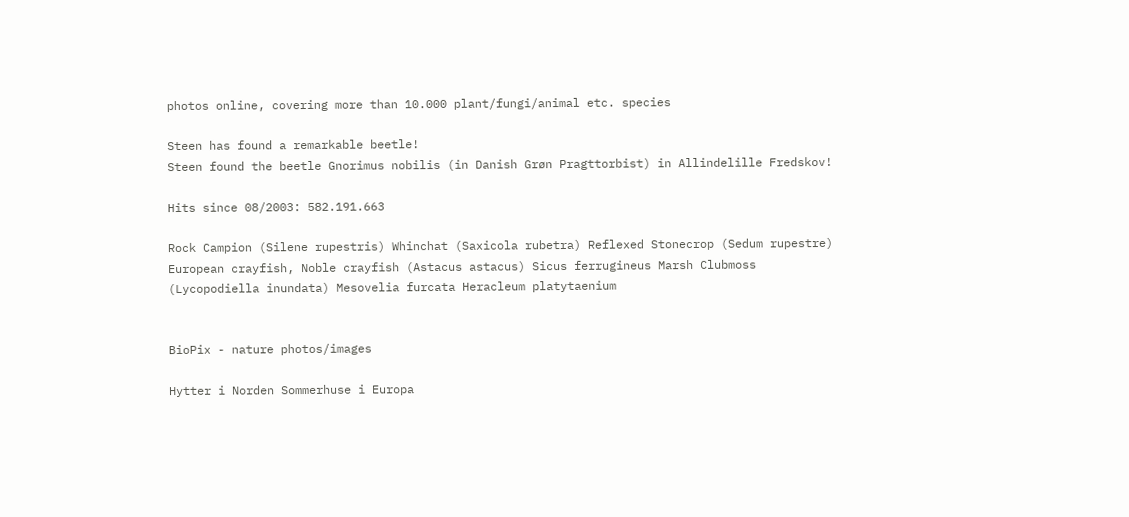photos online, covering more than 10.000 plant/fungi/animal etc. species

Steen has found a remarkable beetle!
Steen found the beetle Gnorimus nobilis (in Danish Grøn Pragttorbist) in Allindelille Fredskov!

Hits since 08/2003: 582.191.663

Rock Campion (Silene rupestris) Whinchat (Saxicola rubetra) Reflexed Stonecrop (Sedum rupestre) European crayfish, Noble crayfish (Astacus astacus) Sicus ferrugineus Marsh Clubmoss (Lycopodiella inundata) Mesovelia furcata Heracleum platytaenium


BioPix - nature photos/images

Hytter i Norden Sommerhuse i Europa